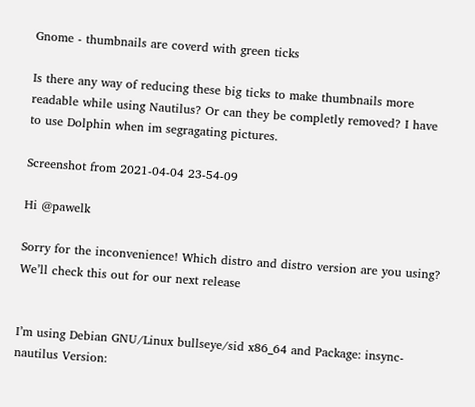Gnome - thumbnails are coverd with green ticks

Is there any way of reducing these big ticks to make thumbnails more readable while using Nautilus? Or can they be completly removed? I have to use Dolphin when im segragating pictures.

Screenshot from 2021-04-04 23-54-09

Hi @pawelk

Sorry for the inconvenience! Which distro and distro version are you using? We’ll check this out for our next release


I’m using Debian GNU/Linux bullseye/sid x86_64 and Package: insync-nautilus Version: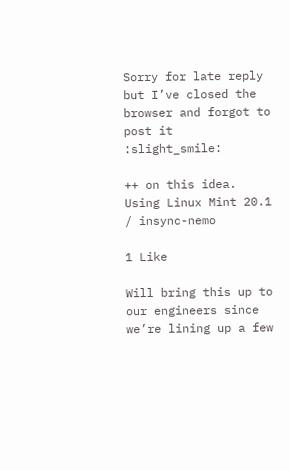Sorry for late reply but I’ve closed the browser and forgot to post it :slight_smile:

++ on this idea. Using Linux Mint 20.1 / insync-nemo

1 Like

Will bring this up to our engineers since we’re lining up a few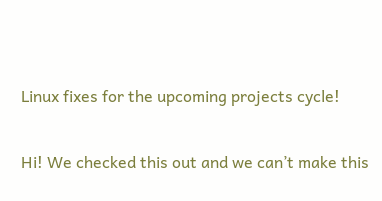Linux fixes for the upcoming projects cycle!

Hi! We checked this out and we can’t make this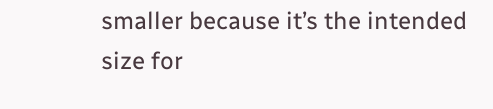smaller because it’s the intended size for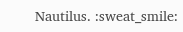Nautilus. :sweat_smile: